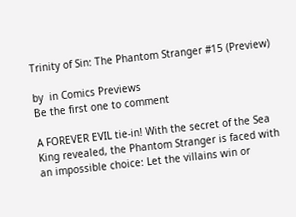Trinity of Sin: The Phantom Stranger #15 (Preview)

by  in Comics Previews
Be the first one to comment

A FOREVER EVIL tie-in! With the secret of the Sea King revealed, the Phantom Stranger is faced with an impossible choice: Let the villains win or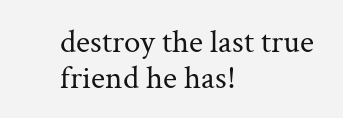destroy the last true friend he has!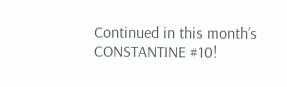Continued in this month’s CONSTANTINE #10!